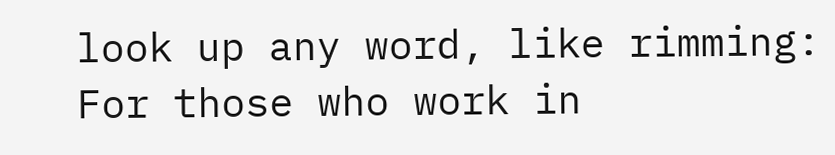look up any word, like rimming:
For those who work in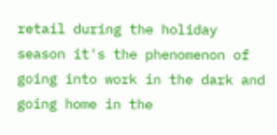retail during the holiday season it's the phenomenon of going into work in the dark and going home in the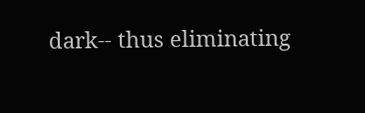dark-- thus eliminating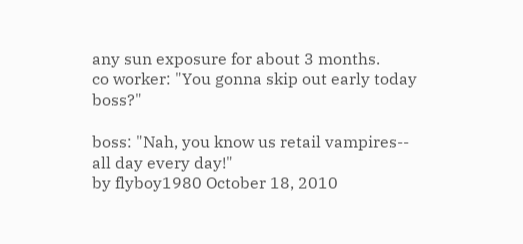any sun exposure for about 3 months.
co worker: "You gonna skip out early today boss?"

boss: "Nah, you know us retail vampires-- all day every day!"
by flyboy1980 October 18, 2010